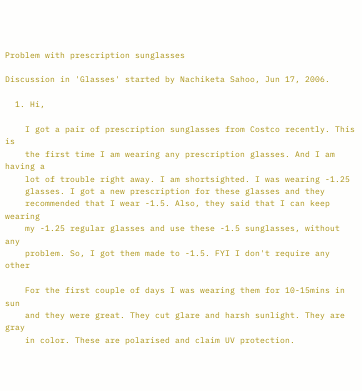Problem with prescription sunglasses

Discussion in 'Glasses' started by Nachiketa Sahoo, Jun 17, 2006.

  1. Hi,

    I got a pair of prescription sunglasses from Costco recently. This is
    the first time I am wearing any prescription glasses. And I am having a
    lot of trouble right away. I am shortsighted. I was wearing -1.25
    glasses. I got a new prescription for these glasses and they
    recommended that I wear -1.5. Also, they said that I can keep wearing
    my -1.25 regular glasses and use these -1.5 sunglasses, without any
    problem. So, I got them made to -1.5. FYI I don't require any other

    For the first couple of days I was wearing them for 10-15mins in sun
    and they were great. They cut glare and harsh sunlight. They are gray
    in color. These are polarised and claim UV protection.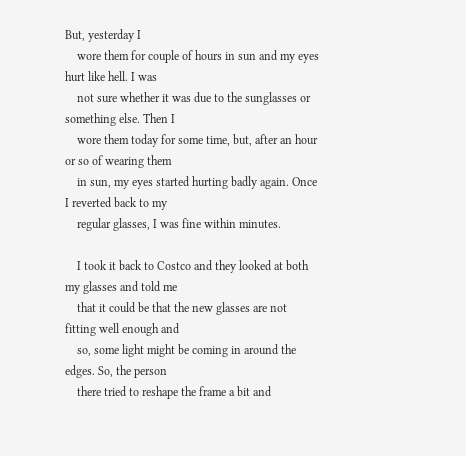But, yesterday I
    wore them for couple of hours in sun and my eyes hurt like hell. I was
    not sure whether it was due to the sunglasses or something else. Then I
    wore them today for some time, but, after an hour or so of wearing them
    in sun, my eyes started hurting badly again. Once I reverted back to my
    regular glasses, I was fine within minutes.

    I took it back to Costco and they looked at both my glasses and told me
    that it could be that the new glasses are not fitting well enough and
    so, some light might be coming in around the edges. So, the person
    there tried to reshape the frame a bit and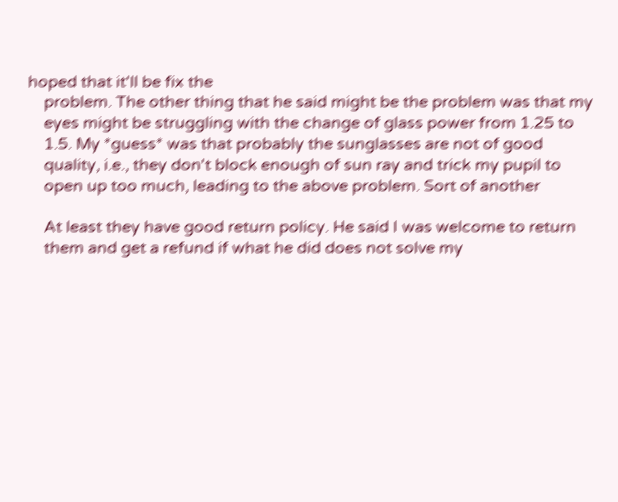hoped that it'll be fix the
    problem. The other thing that he said might be the problem was that my
    eyes might be struggling with the change of glass power from 1.25 to
    1.5. My *guess* was that probably the sunglasses are not of good
    quality, i.e., they don't block enough of sun ray and trick my pupil to
    open up too much, leading to the above problem. Sort of another

    At least they have good return policy. He said I was welcome to return
    them and get a refund if what he did does not solve my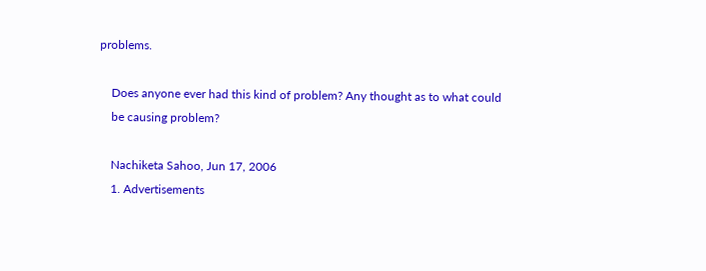problems.

    Does anyone ever had this kind of problem? Any thought as to what could
    be causing problem?

    Nachiketa Sahoo, Jun 17, 2006
    1. Advertisements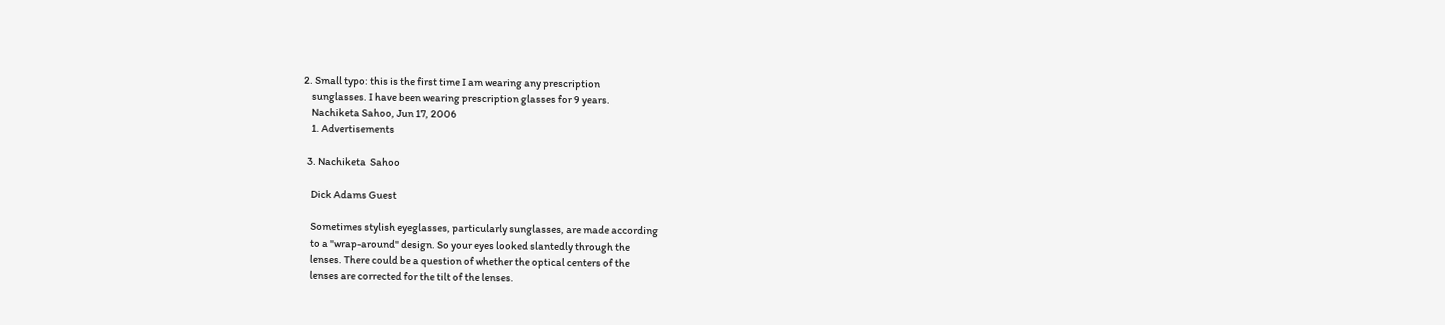2. Small typo: this is the first time I am wearing any prescription
    sunglasses. I have been wearing prescription glasses for 9 years.
    Nachiketa Sahoo, Jun 17, 2006
    1. Advertisements

  3. Nachiketa  Sahoo

    Dick Adams Guest

    Sometimes stylish eyeglasses, particularly sunglasses, are made according
    to a "wrap-around" design. So your eyes looked slantedly through the
    lenses. There could be a question of whether the optical centers of the
    lenses are corrected for the tilt of the lenses.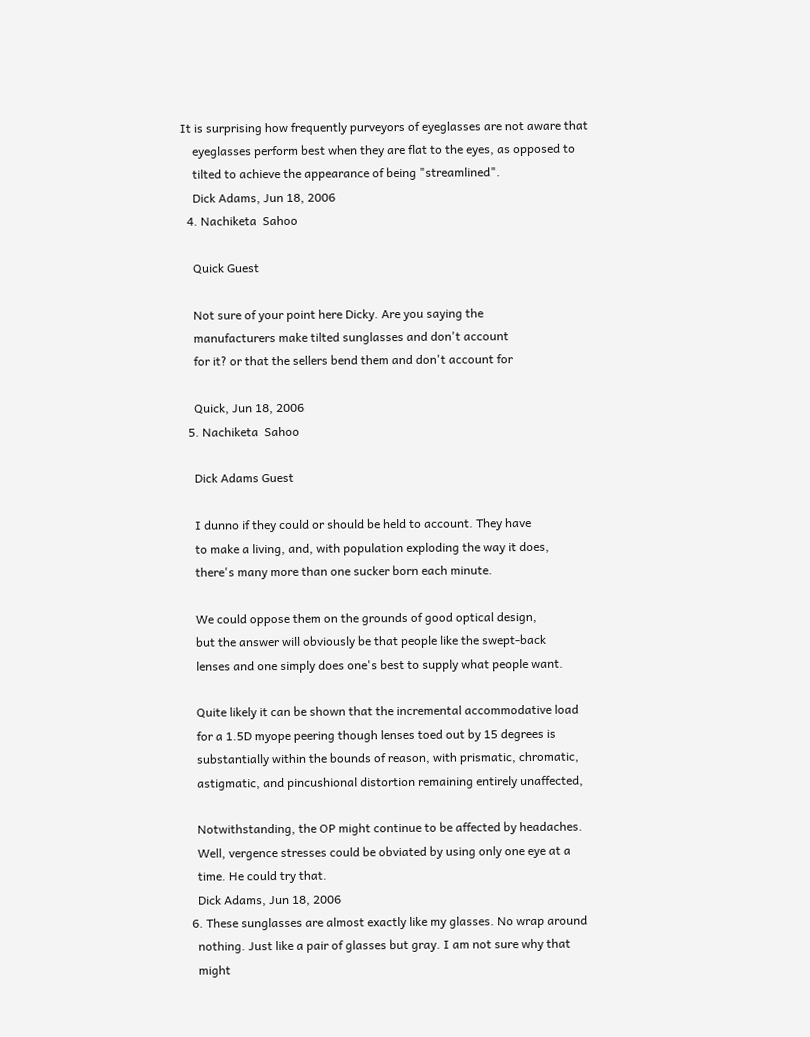It is surprising how frequently purveyors of eyeglasses are not aware that
    eyeglasses perform best when they are flat to the eyes, as opposed to
    tilted to achieve the appearance of being "streamlined".
    Dick Adams, Jun 18, 2006
  4. Nachiketa  Sahoo

    Quick Guest

    Not sure of your point here Dicky. Are you saying the
    manufacturers make tilted sunglasses and don't account
    for it? or that the sellers bend them and don't account for

    Quick, Jun 18, 2006
  5. Nachiketa  Sahoo

    Dick Adams Guest

    I dunno if they could or should be held to account. They have
    to make a living, and, with population exploding the way it does,
    there's many more than one sucker born each minute.

    We could oppose them on the grounds of good optical design,
    but the answer will obviously be that people like the swept-back
    lenses and one simply does one's best to supply what people want.

    Quite likely it can be shown that the incremental accommodative load
    for a 1.5D myope peering though lenses toed out by 15 degrees is
    substantially within the bounds of reason, with prismatic, chromatic,
    astigmatic, and pincushional distortion remaining entirely unaffected,

    Notwithstanding, the OP might continue to be affected by headaches.
    Well, vergence stresses could be obviated by using only one eye at a
    time. He could try that.
    Dick Adams, Jun 18, 2006
  6. These sunglasses are almost exactly like my glasses. No wrap around
    nothing. Just like a pair of glasses but gray. I am not sure why that
    might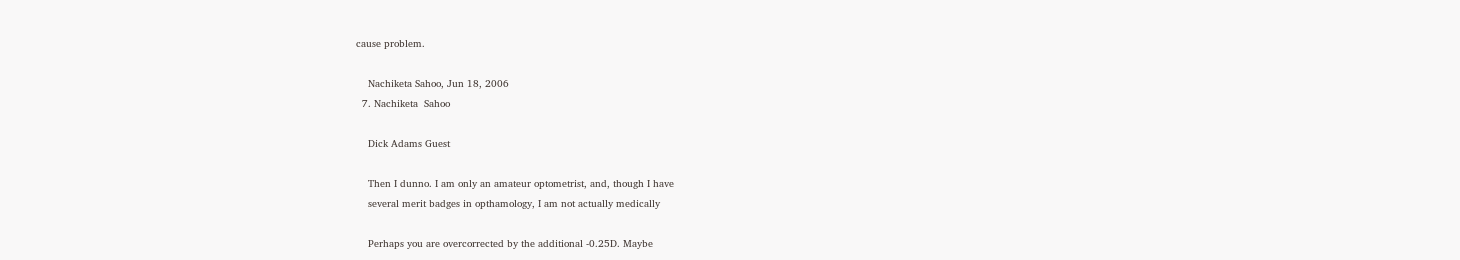cause problem.

    Nachiketa Sahoo, Jun 18, 2006
  7. Nachiketa  Sahoo

    Dick Adams Guest

    Then I dunno. I am only an amateur optometrist, and, though I have
    several merit badges in opthamology, I am not actually medically

    Perhaps you are overcorrected by the additional -0.25D. Maybe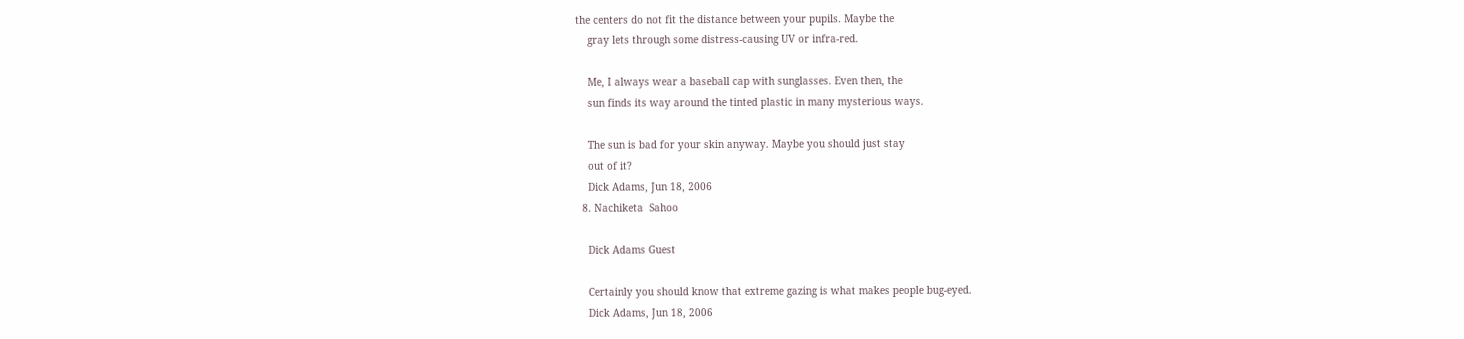the centers do not fit the distance between your pupils. Maybe the
    gray lets through some distress-causing UV or infra-red.

    Me, I always wear a baseball cap with sunglasses. Even then, the
    sun finds its way around the tinted plastic in many mysterious ways.

    The sun is bad for your skin anyway. Maybe you should just stay
    out of it?
    Dick Adams, Jun 18, 2006
  8. Nachiketa  Sahoo

    Dick Adams Guest

    Certainly you should know that extreme gazing is what makes people bug-eyed.
    Dick Adams, Jun 18, 2006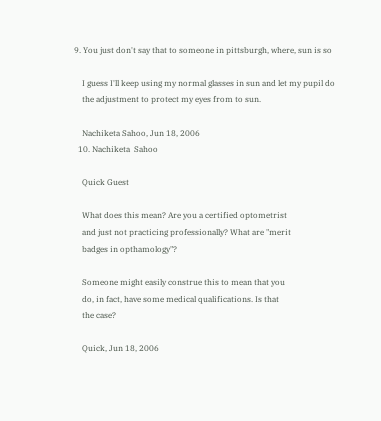9. You just don't say that to someone in pittsburgh, where, sun is so

    I guess I'll keep using my normal glasses in sun and let my pupil do
    the adjustment to protect my eyes from to sun.

    Nachiketa Sahoo, Jun 18, 2006
  10. Nachiketa  Sahoo

    Quick Guest

    What does this mean? Are you a certified optometrist
    and just not practicing professionally? What are "merit
    badges in opthamology"?

    Someone might easily construe this to mean that you
    do, in fact, have some medical qualifications. Is that
    the case?

    Quick, Jun 18, 2006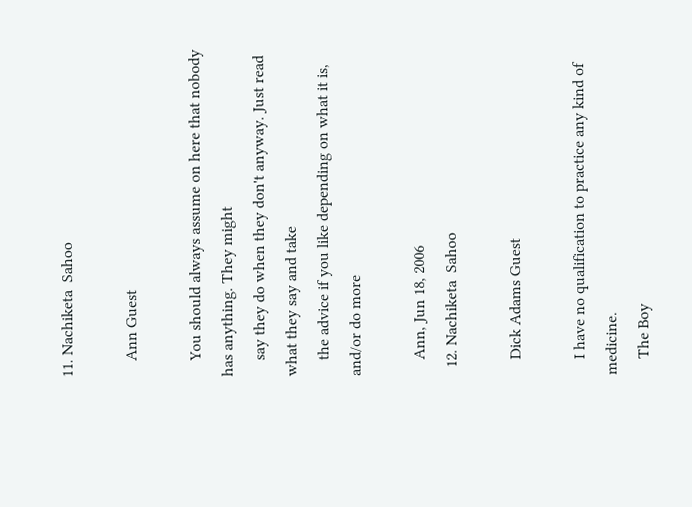11. Nachiketa  Sahoo

    Ann Guest

    You should always assume on here that nobody has anything. They might
    say they do when they don't anyway. Just read what they say and take
    the advice if you like depending on what it is, and/or do more

    Ann, Jun 18, 2006
  12. Nachiketa  Sahoo

    Dick Adams Guest

    I have no qualification to practice any kind of medicine.
    The Boy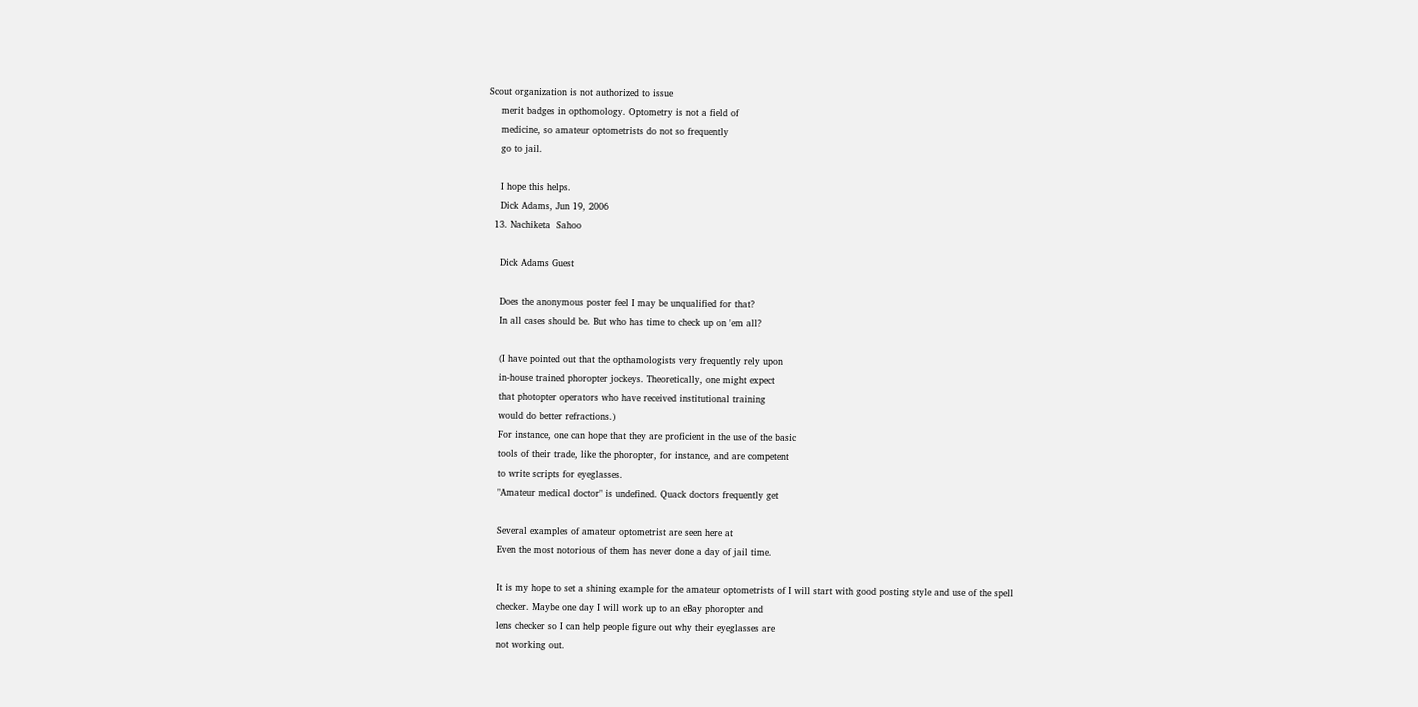Scout organization is not authorized to issue
    merit badges in opthomology. Optometry is not a field of
    medicine, so amateur optometrists do not so frequently
    go to jail.

    I hope this helps.
    Dick Adams, Jun 19, 2006
  13. Nachiketa  Sahoo

    Dick Adams Guest

    Does the anonymous poster feel I may be unqualified for that?
    In all cases should be. But who has time to check up on 'em all?

    (I have pointed out that the opthamologists very frequently rely upon
    in-house trained phoropter jockeys. Theoretically, one might expect
    that photopter operators who have received institutional training
    would do better refractions.)
    For instance, one can hope that they are proficient in the use of the basic
    tools of their trade, like the phoropter, for instance, and are competent
    to write scripts for eyeglasses.
    "Amateur medical doctor" is undefined. Quack doctors frequently get

    Several examples of amateur optometrist are seen here at
    Even the most notorious of them has never done a day of jail time.

    It is my hope to set a shining example for the amateur optometrists of I will start with good posting style and use of the spell
    checker. Maybe one day I will work up to an eBay phoropter and
    lens checker so I can help people figure out why their eyeglasses are
    not working out.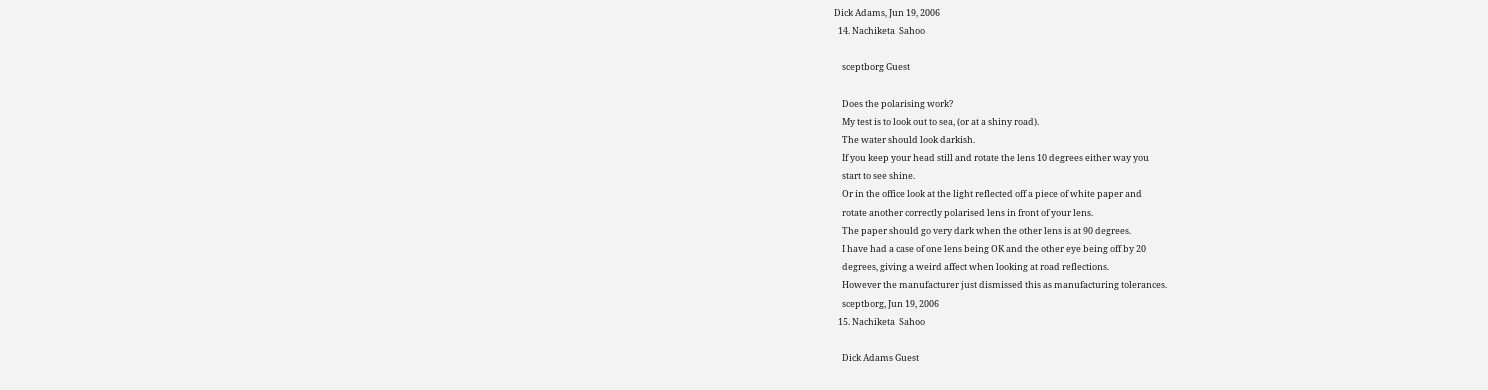Dick Adams, Jun 19, 2006
  14. Nachiketa  Sahoo

    sceptborg Guest

    Does the polarising work?
    My test is to look out to sea, (or at a shiny road).
    The water should look darkish.
    If you keep your head still and rotate the lens 10 degrees either way you
    start to see shine.
    Or in the office look at the light reflected off a piece of white paper and
    rotate another correctly polarised lens in front of your lens.
    The paper should go very dark when the other lens is at 90 degrees.
    I have had a case of one lens being OK and the other eye being off by 20
    degrees, giving a weird affect when looking at road reflections.
    However the manufacturer just dismissed this as manufacturing tolerances.
    sceptborg, Jun 19, 2006
  15. Nachiketa  Sahoo

    Dick Adams Guest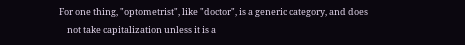For one thing, "optometrist", like "doctor", is a generic category, and does
    not take capitalization unless it is a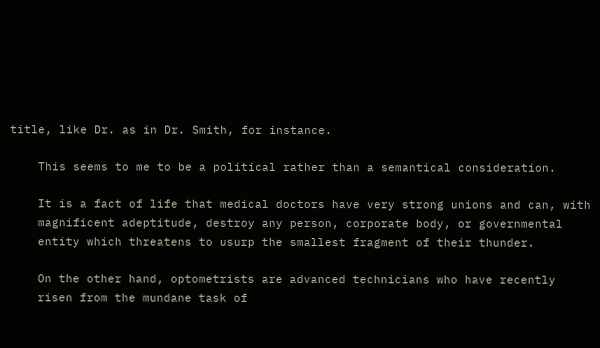title, like Dr. as in Dr. Smith, for instance.

    This seems to me to be a political rather than a semantical consideration.

    It is a fact of life that medical doctors have very strong unions and can, with
    magnificent adeptitude, destroy any person, corporate body, or governmental
    entity which threatens to usurp the smallest fragment of their thunder.

    On the other hand, optometrists are advanced technicians who have recently
    risen from the mundane task of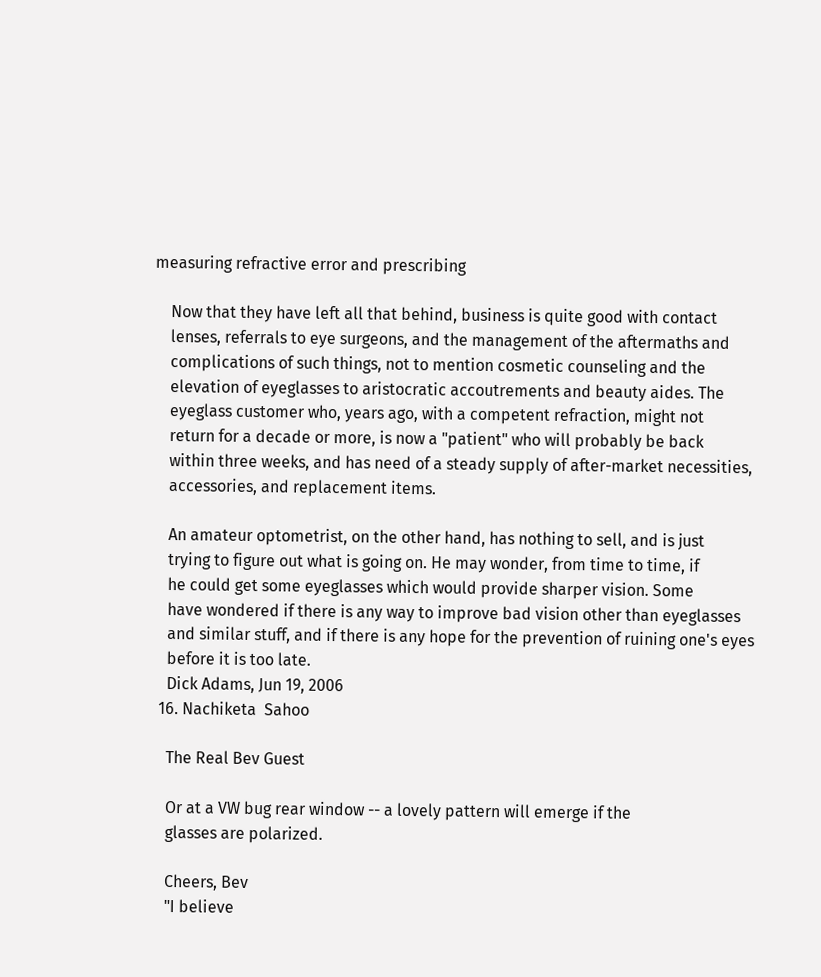measuring refractive error and prescribing

    Now that they have left all that behind, business is quite good with contact
    lenses, referrals to eye surgeons, and the management of the aftermaths and
    complications of such things, not to mention cosmetic counseling and the
    elevation of eyeglasses to aristocratic accoutrements and beauty aides. The
    eyeglass customer who, years ago, with a competent refraction, might not
    return for a decade or more, is now a "patient" who will probably be back
    within three weeks, and has need of a steady supply of after-market necessities,
    accessories, and replacement items.

    An amateur optometrist, on the other hand, has nothing to sell, and is just
    trying to figure out what is going on. He may wonder, from time to time, if
    he could get some eyeglasses which would provide sharper vision. Some
    have wondered if there is any way to improve bad vision other than eyeglasses
    and similar stuff, and if there is any hope for the prevention of ruining one's eyes
    before it is too late.
    Dick Adams, Jun 19, 2006
  16. Nachiketa  Sahoo

    The Real Bev Guest

    Or at a VW bug rear window -- a lovely pattern will emerge if the
    glasses are polarized.

    Cheers, Bev
    "I believe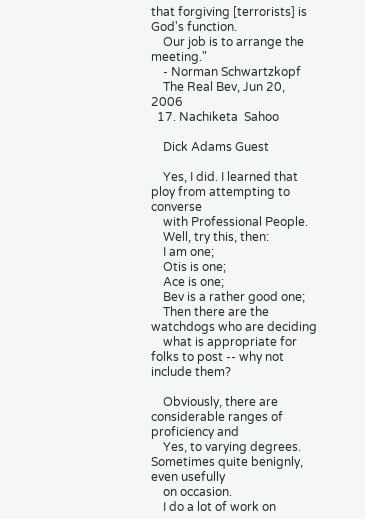that forgiving [terrorists] is God's function.
    Our job is to arrange the meeting."
    - Norman Schwartzkopf
    The Real Bev, Jun 20, 2006
  17. Nachiketa  Sahoo

    Dick Adams Guest

    Yes, I did. I learned that ploy from attempting to converse
    with Professional People.
    Well, try this, then:
    I am one;
    Otis is one;
    Ace is one;
    Bev is a rather good one;
    Then there are the watchdogs who are deciding
    what is appropriate for folks to post -- why not include them?

    Obviously, there are considerable ranges of proficiency and
    Yes, to varying degrees. Sometimes quite benignly, even usefully
    on occasion.
    I do a lot of work on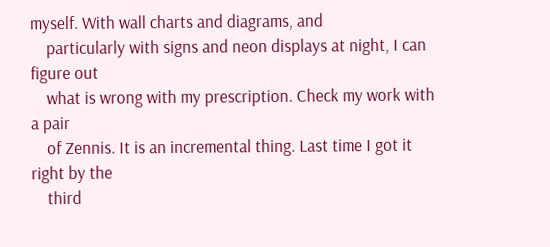myself. With wall charts and diagrams, and
    particularly with signs and neon displays at night, I can figure out
    what is wrong with my prescription. Check my work with a pair
    of Zennis. It is an incremental thing. Last time I got it right by the
    third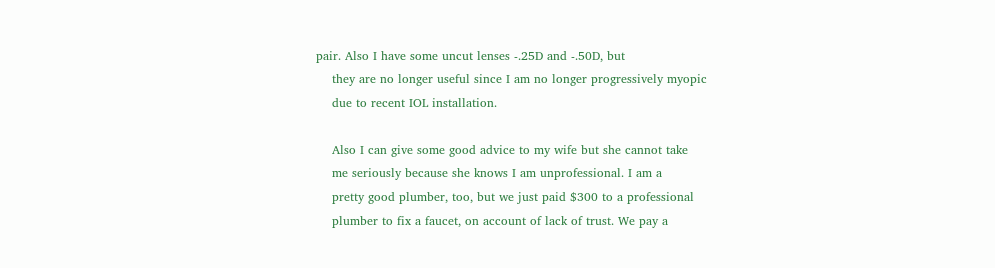pair. Also I have some uncut lenses -.25D and -.50D, but
    they are no longer useful since I am no longer progressively myopic
    due to recent IOL installation.

    Also I can give some good advice to my wife but she cannot take
    me seriously because she knows I am unprofessional. I am a
    pretty good plumber, too, but we just paid $300 to a professional
    plumber to fix a faucet, on account of lack of trust. We pay a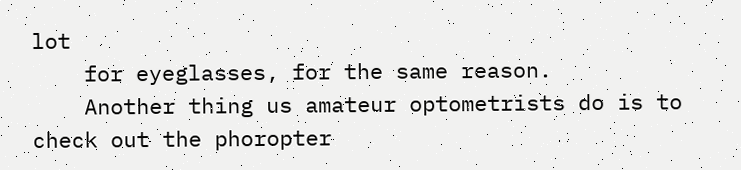lot
    for eyeglasses, for the same reason.
    Another thing us amateur optometrists do is to check out the phoropter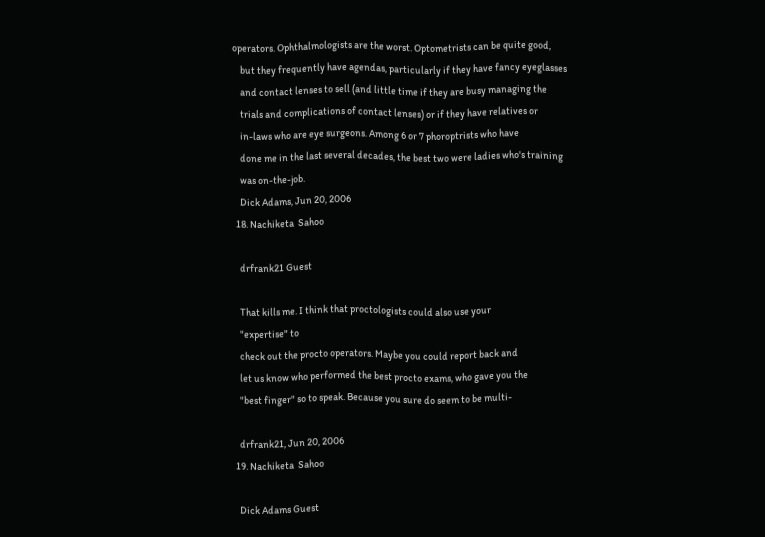operators. Ophthalmologists are the worst. Optometrists can be quite good,
    but they frequently have agendas, particularly if they have fancy eyeglasses
    and contact lenses to sell (and little time if they are busy managing the
    trials and complications of contact lenses) or if they have relatives or
    in-laws who are eye surgeons. Among 6 or 7 phoroptrists who have
    done me in the last several decades, the best two were ladies who's training
    was on-the-job.
    Dick Adams, Jun 20, 2006
  18. Nachiketa  Sahoo

    drfrank21 Guest

    That kills me. I think that proctologists could also use your
    "expertise" to
    check out the procto operators. Maybe you could report back and
    let us know who performed the best procto exams, who gave you the
    "best finger" so to speak. Because you sure do seem to be multi-

    drfrank21, Jun 20, 2006
  19. Nachiketa  Sahoo

    Dick Adams Guest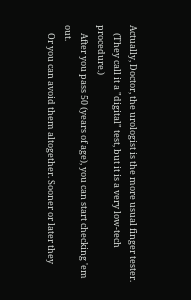Actually, Doctor, the urologist is the more usual finger tester.
    (They call it a "digital" test, but it is a very low-tech procedure.)
    After you pass 50 (years of age), you can start checking 'em out.
    Or you can avoid them altogether. Sooner or later they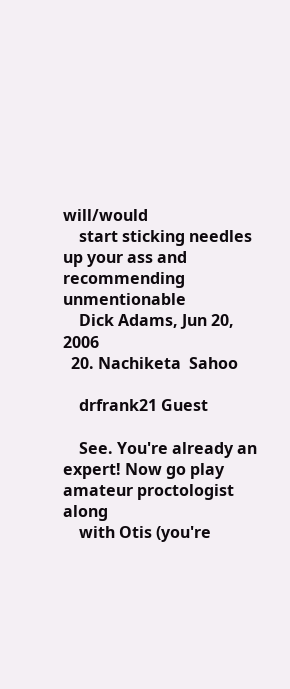will/would
    start sticking needles up your ass and recommending unmentionable
    Dick Adams, Jun 20, 2006
  20. Nachiketa  Sahoo

    drfrank21 Guest

    See. You're already an expert! Now go play amateur proctologist along
    with Otis (you're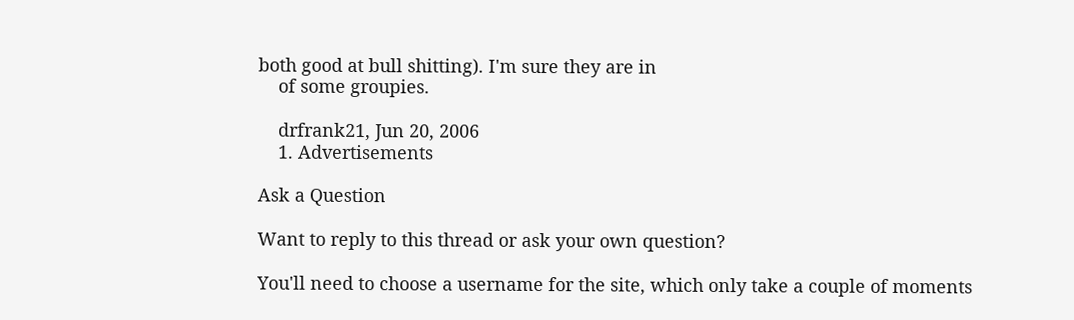both good at bull shitting). I'm sure they are in
    of some groupies.

    drfrank21, Jun 20, 2006
    1. Advertisements

Ask a Question

Want to reply to this thread or ask your own question?

You'll need to choose a username for the site, which only take a couple of moments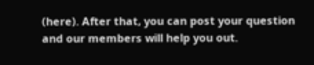(here). After that, you can post your question and our members will help you out.